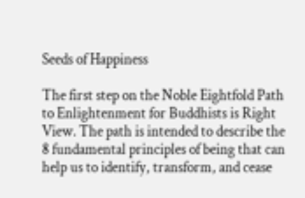Seeds of Happiness

The first step on the Noble Eightfold Path to Enlightenment for Buddhists is Right View. The path is intended to describe the 8 fundamental principles of being that can help us to identify, transform, and cease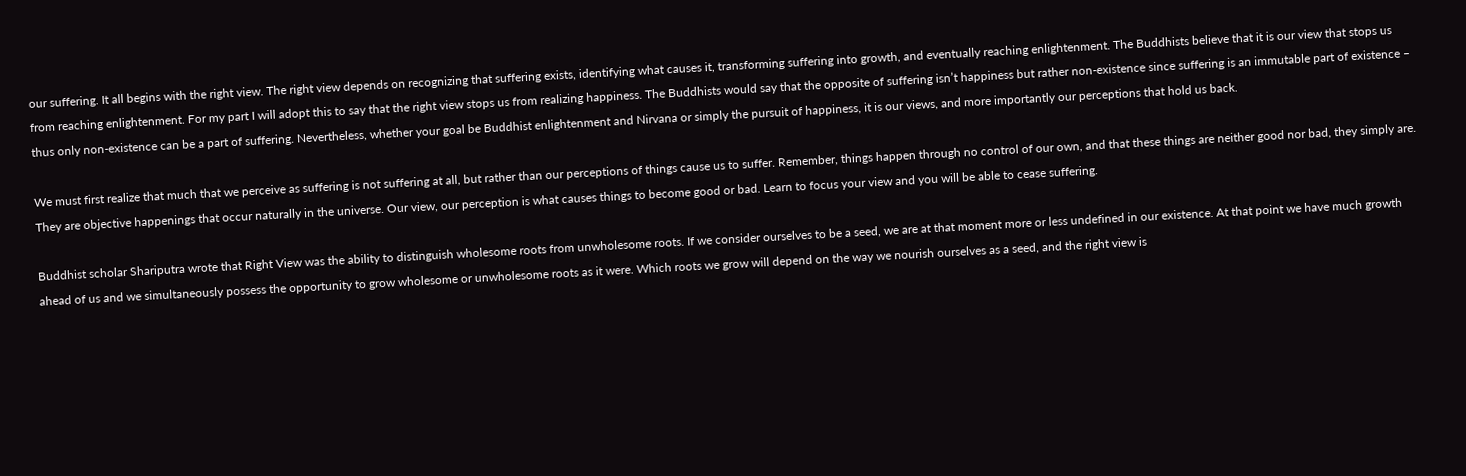our suffering. It all begins with the right view. The right view depends on recognizing that suffering exists, identifying what causes it, transforming suffering into growth, and eventually reaching enlightenment. The Buddhists believe that it is our view that stops us from reaching enlightenment. For my part I will adopt this to say that the right view stops us from realizing happiness. The Buddhists would say that the opposite of suffering isn’t happiness but rather non-existence since suffering is an immutable part of existence – thus only non-existence can be a part of suffering. Nevertheless, whether your goal be Buddhist enlightenment and Nirvana or simply the pursuit of happiness, it is our views, and more importantly our perceptions that hold us back.

We must first realize that much that we perceive as suffering is not suffering at all, but rather than our perceptions of things cause us to suffer. Remember, things happen through no control of our own, and that these things are neither good nor bad, they simply are. They are objective happenings that occur naturally in the universe. Our view, our perception is what causes things to become good or bad. Learn to focus your view and you will be able to cease suffering.

Buddhist scholar Shariputra wrote that Right View was the ability to distinguish wholesome roots from unwholesome roots. If we consider ourselves to be a seed, we are at that moment more or less undefined in our existence. At that point we have much growth ahead of us and we simultaneously possess the opportunity to grow wholesome or unwholesome roots as it were. Which roots we grow will depend on the way we nourish ourselves as a seed, and the right view is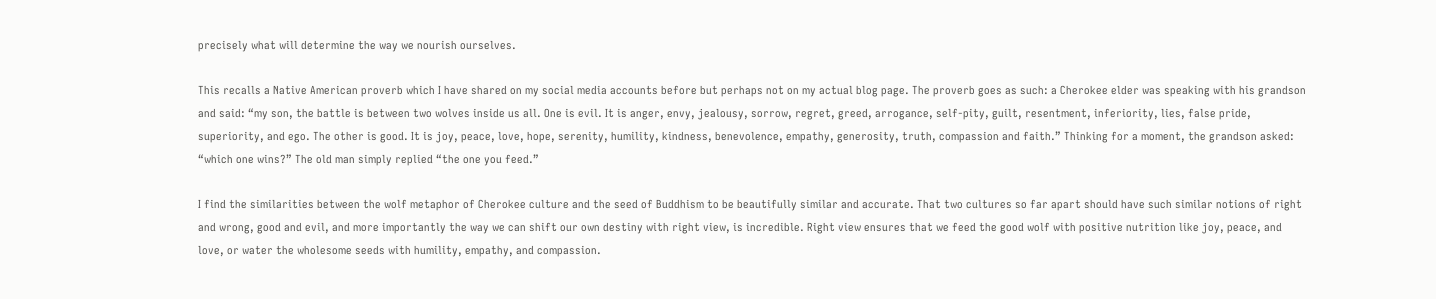precisely what will determine the way we nourish ourselves.

This recalls a Native American proverb which I have shared on my social media accounts before but perhaps not on my actual blog page. The proverb goes as such: a Cherokee elder was speaking with his grandson and said: “my son, the battle is between two wolves inside us all. One is evil. It is anger, envy, jealousy, sorrow, regret, greed, arrogance, self-pity, guilt, resentment, inferiority, lies, false pride, superiority, and ego. The other is good. It is joy, peace, love, hope, serenity, humility, kindness, benevolence, empathy, generosity, truth, compassion and faith.” Thinking for a moment, the grandson asked: “which one wins?” The old man simply replied “the one you feed.”

I find the similarities between the wolf metaphor of Cherokee culture and the seed of Buddhism to be beautifully similar and accurate. That two cultures so far apart should have such similar notions of right and wrong, good and evil, and more importantly the way we can shift our own destiny with right view, is incredible. Right view ensures that we feed the good wolf with positive nutrition like joy, peace, and love, or water the wholesome seeds with humility, empathy, and compassion.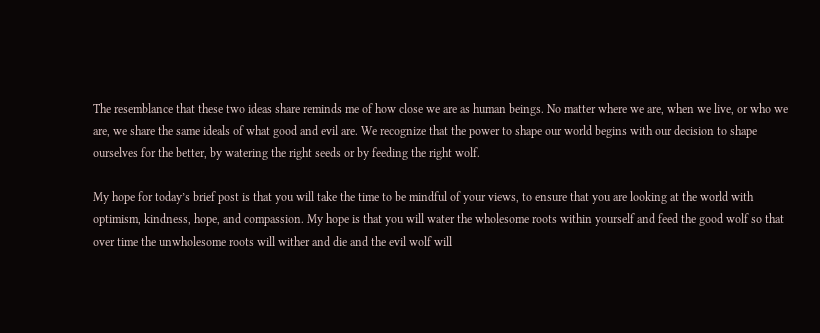The resemblance that these two ideas share reminds me of how close we are as human beings. No matter where we are, when we live, or who we are, we share the same ideals of what good and evil are. We recognize that the power to shape our world begins with our decision to shape ourselves for the better, by watering the right seeds or by feeding the right wolf.

My hope for today’s brief post is that you will take the time to be mindful of your views, to ensure that you are looking at the world with optimism, kindness, hope, and compassion. My hope is that you will water the wholesome roots within yourself and feed the good wolf so that over time the unwholesome roots will wither and die and the evil wolf will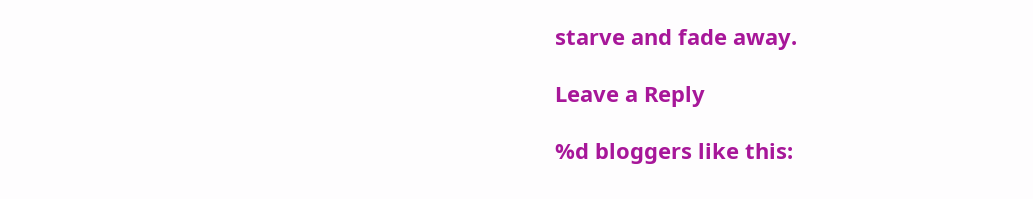starve and fade away.

Leave a Reply

%d bloggers like this: